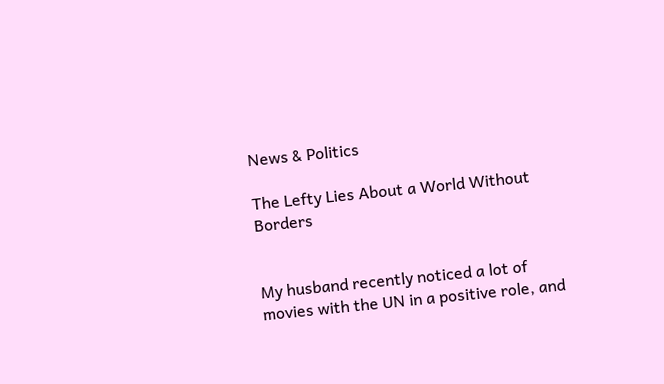News & Politics

The Lefty Lies About a World Without Borders


My husband recently noticed a lot of movies with the UN in a positive role, and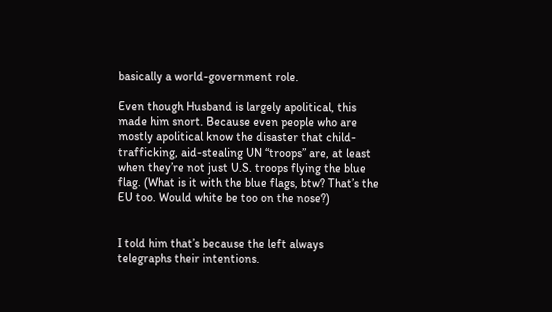basically a world-government role.

Even though Husband is largely apolitical, this made him snort. Because even people who are mostly apolitical know the disaster that child-trafficking, aid-stealing UN “troops” are, at least when they’re not just U.S. troops flying the blue flag. (What is it with the blue flags, btw? That’s the EU too. Would white be too on the nose?)


I told him that’s because the left always telegraphs their intentions.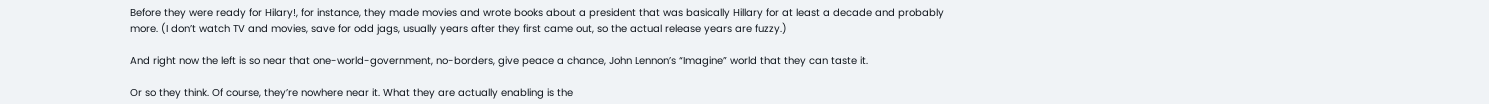Before they were ready for Hilary!, for instance, they made movies and wrote books about a president that was basically Hillary for at least a decade and probably more. (I don’t watch TV and movies, save for odd jags, usually years after they first came out, so the actual release years are fuzzy.)

And right now the left is so near that one-world-government, no-borders, give peace a chance, John Lennon’s “Imagine” world that they can taste it.

Or so they think. Of course, they’re nowhere near it. What they are actually enabling is the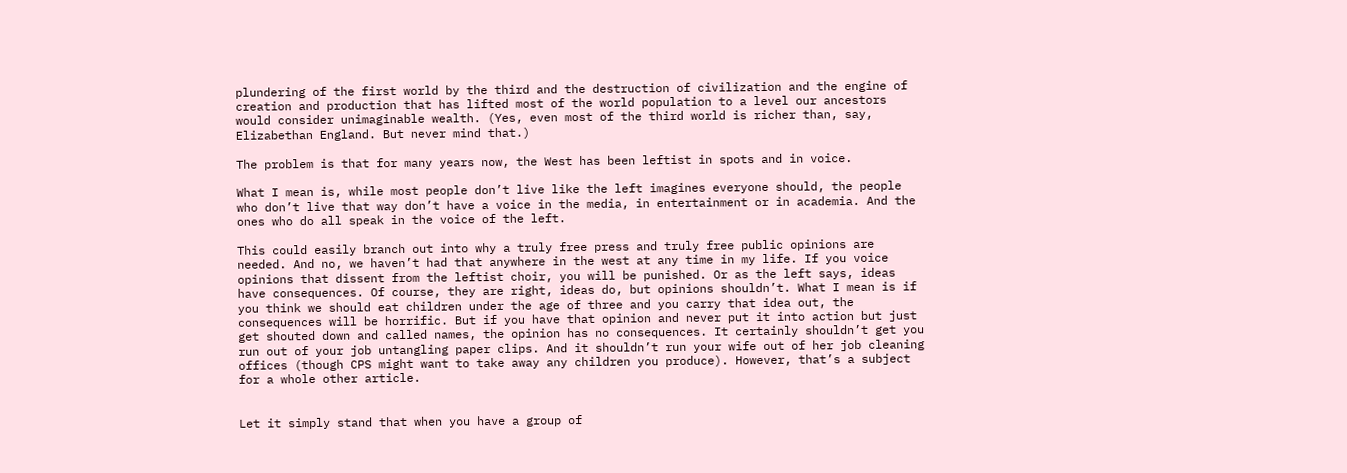plundering of the first world by the third and the destruction of civilization and the engine of creation and production that has lifted most of the world population to a level our ancestors would consider unimaginable wealth. (Yes, even most of the third world is richer than, say, Elizabethan England. But never mind that.)

The problem is that for many years now, the West has been leftist in spots and in voice.

What I mean is, while most people don’t live like the left imagines everyone should, the people who don’t live that way don’t have a voice in the media, in entertainment or in academia. And the ones who do all speak in the voice of the left.

This could easily branch out into why a truly free press and truly free public opinions are needed. And no, we haven’t had that anywhere in the west at any time in my life. If you voice opinions that dissent from the leftist choir, you will be punished. Or as the left says, ideas have consequences. Of course, they are right, ideas do, but opinions shouldn’t. What I mean is if you think we should eat children under the age of three and you carry that idea out, the consequences will be horrific. But if you have that opinion and never put it into action but just get shouted down and called names, the opinion has no consequences. It certainly shouldn’t get you run out of your job untangling paper clips. And it shouldn’t run your wife out of her job cleaning offices (though CPS might want to take away any children you produce). However, that’s a subject for a whole other article.


Let it simply stand that when you have a group of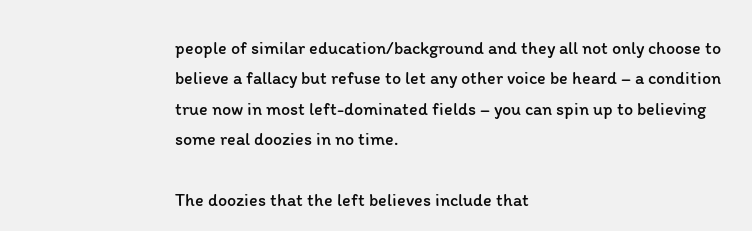people of similar education/background and they all not only choose to believe a fallacy but refuse to let any other voice be heard – a condition true now in most left-dominated fields – you can spin up to believing some real doozies in no time.

The doozies that the left believes include that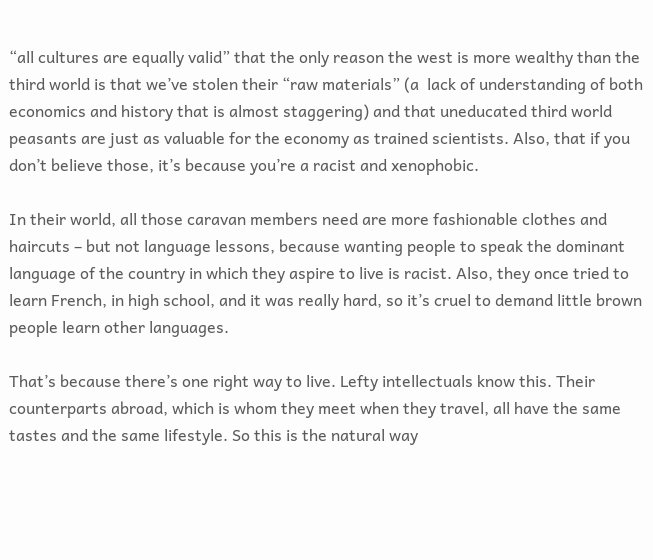“all cultures are equally valid” that the only reason the west is more wealthy than the third world is that we’ve stolen their “raw materials” (a  lack of understanding of both economics and history that is almost staggering) and that uneducated third world peasants are just as valuable for the economy as trained scientists. Also, that if you don’t believe those, it’s because you’re a racist and xenophobic.

In their world, all those caravan members need are more fashionable clothes and haircuts – but not language lessons, because wanting people to speak the dominant language of the country in which they aspire to live is racist. Also, they once tried to learn French, in high school, and it was really hard, so it’s cruel to demand little brown people learn other languages.

That’s because there’s one right way to live. Lefty intellectuals know this. Their counterparts abroad, which is whom they meet when they travel, all have the same tastes and the same lifestyle. So this is the natural way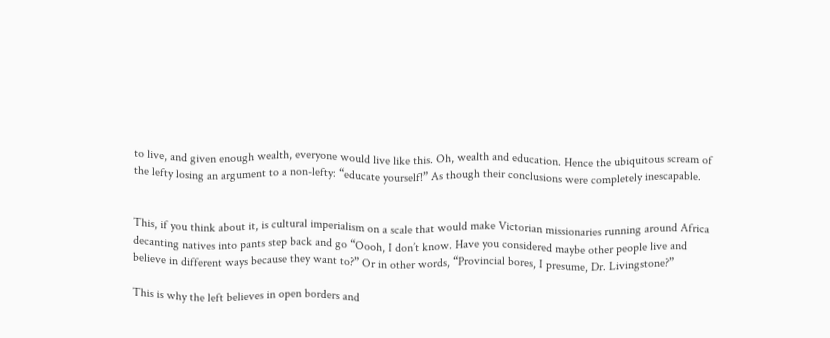to live, and given enough wealth, everyone would live like this. Oh, wealth and education. Hence the ubiquitous scream of the lefty losing an argument to a non-lefty: “educate yourself!” As though their conclusions were completely inescapable.


This, if you think about it, is cultural imperialism on a scale that would make Victorian missionaries running around Africa decanting natives into pants step back and go “Oooh, I don’t know. Have you considered maybe other people live and believe in different ways because they want to?” Or in other words, “Provincial bores, I presume, Dr. Livingstone?”

This is why the left believes in open borders and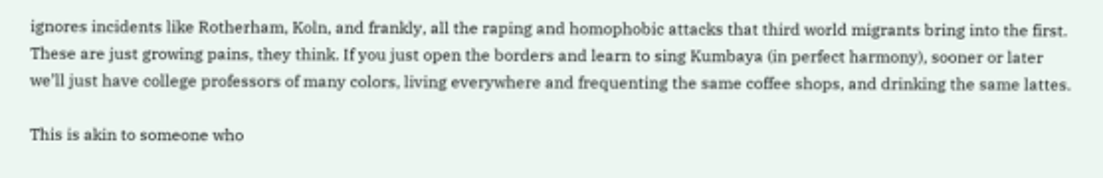ignores incidents like Rotherham, Koln, and frankly, all the raping and homophobic attacks that third world migrants bring into the first. These are just growing pains, they think. If you just open the borders and learn to sing Kumbaya (in perfect harmony), sooner or later we’ll just have college professors of many colors, living everywhere and frequenting the same coffee shops, and drinking the same lattes.

This is akin to someone who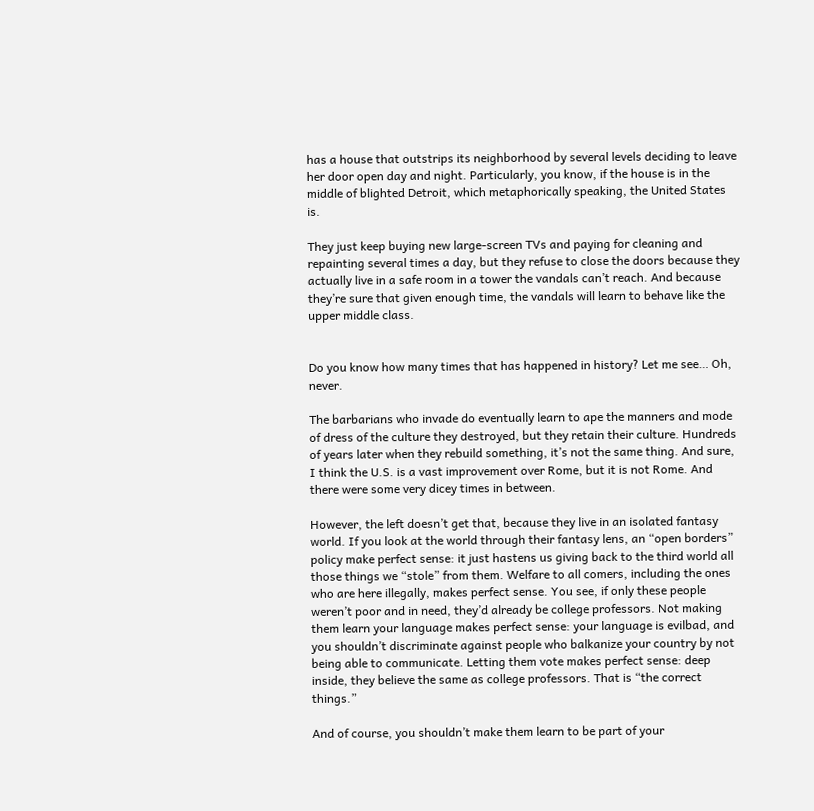has a house that outstrips its neighborhood by several levels deciding to leave her door open day and night. Particularly, you know, if the house is in the middle of blighted Detroit, which metaphorically speaking, the United States is.

They just keep buying new large-screen TVs and paying for cleaning and repainting several times a day, but they refuse to close the doors because they actually live in a safe room in a tower the vandals can’t reach. And because they’re sure that given enough time, the vandals will learn to behave like the upper middle class.


Do you know how many times that has happened in history? Let me see… Oh, never.

The barbarians who invade do eventually learn to ape the manners and mode of dress of the culture they destroyed, but they retain their culture. Hundreds of years later when they rebuild something, it’s not the same thing. And sure, I think the U.S. is a vast improvement over Rome, but it is not Rome. And there were some very dicey times in between.

However, the left doesn’t get that, because they live in an isolated fantasy world. If you look at the world through their fantasy lens, an “open borders” policy make perfect sense: it just hastens us giving back to the third world all those things we “stole” from them. Welfare to all comers, including the ones who are here illegally, makes perfect sense. You see, if only these people weren’t poor and in need, they’d already be college professors. Not making them learn your language makes perfect sense: your language is evilbad, and you shouldn’t discriminate against people who balkanize your country by not being able to communicate. Letting them vote makes perfect sense: deep inside, they believe the same as college professors. That is “the correct things.”

And of course, you shouldn’t make them learn to be part of your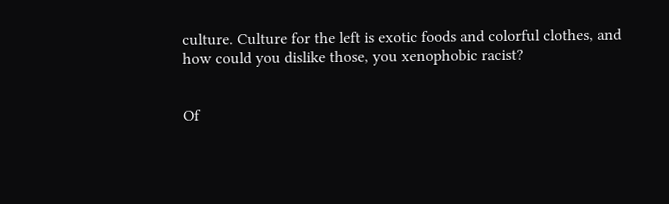culture. Culture for the left is exotic foods and colorful clothes, and how could you dislike those, you xenophobic racist?


Of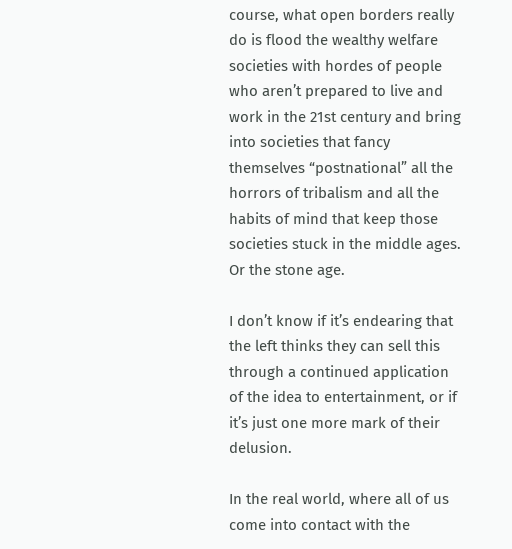course, what open borders really do is flood the wealthy welfare societies with hordes of people who aren’t prepared to live and work in the 21st century and bring into societies that fancy themselves “postnational” all the horrors of tribalism and all the habits of mind that keep those societies stuck in the middle ages. Or the stone age.

I don’t know if it’s endearing that the left thinks they can sell this through a continued application of the idea to entertainment, or if it’s just one more mark of their delusion.

In the real world, where all of us come into contact with the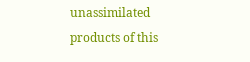unassimilated products of this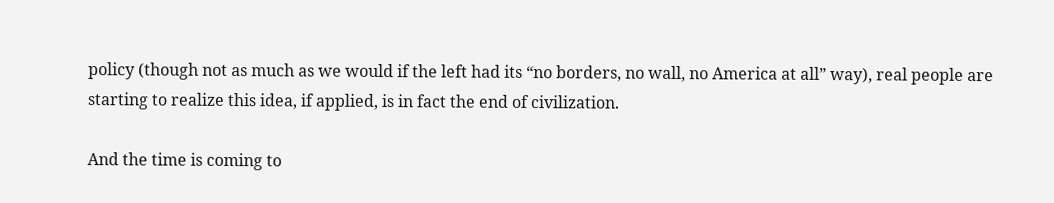policy (though not as much as we would if the left had its “no borders, no wall, no America at all” way), real people are starting to realize this idea, if applied, is in fact the end of civilization.

And the time is coming to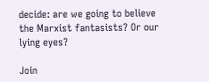decide: are we going to believe the Marxist fantasists? Or our lying eyes?

Join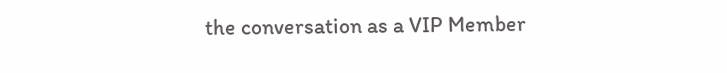the conversation as a VIP Member